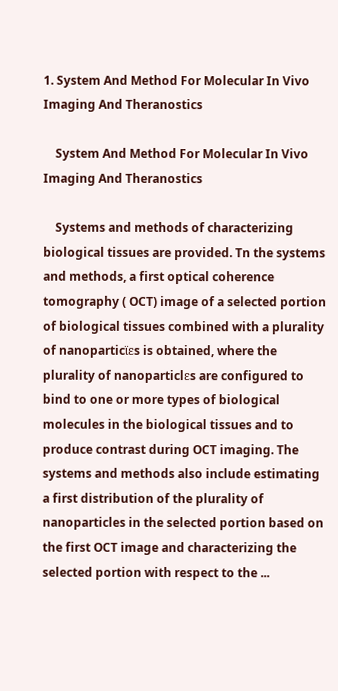1. System And Method For Molecular In Vivo Imaging And Theranostics

    System And Method For Molecular In Vivo Imaging And Theranostics

    Systems and methods of characterizing biological tissues are provided. Tn the systems and methods, a first optical coherence tomography ( OCT) image of a selected portion of biological tissues combined with a plurality of nanoparticϊεs is obtained, where the plurality of nanoparticlεs are configured to bind to one or more types of biological molecules in the biological tissues and to produce contrast during OCT imaging. The systems and methods also include estimating a first distribution of the plurality of nanoparticles in the selected portion based on the first OCT image and characterizing the selected portion with respect to the ...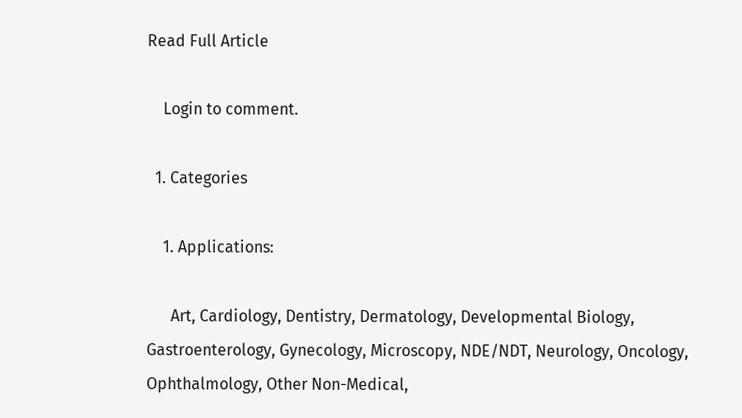Read Full Article

    Login to comment.

  1. Categories

    1. Applications:

      Art, Cardiology, Dentistry, Dermatology, Developmental Biology, Gastroenterology, Gynecology, Microscopy, NDE/NDT, Neurology, Oncology, Ophthalmology, Other Non-Medical,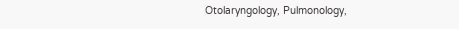Otolaryngology, Pulmonology,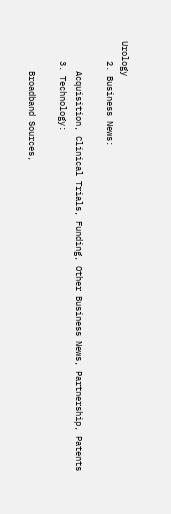Urology
    2. Business News:

      Acquisition, Clinical Trials, Funding, Other Business News, Partnership, Patents
    3. Technology:

      Broadband Sources,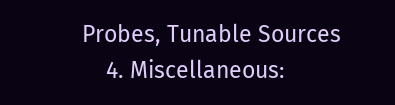Probes, Tunable Sources
    4. Miscellaneous: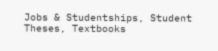Jobs & Studentships, Student Theses, Textbooks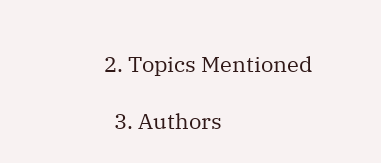2. Topics Mentioned

  3. Authors